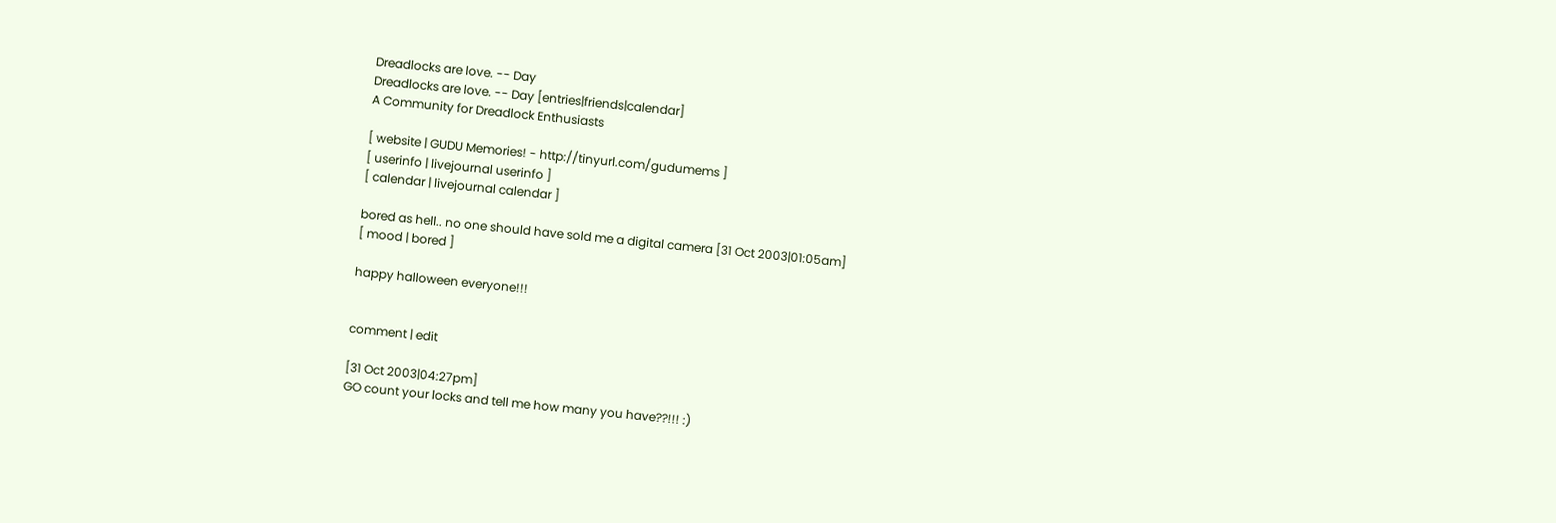Dreadlocks are love. -- Day
Dreadlocks are love. -- Day [entries|friends|calendar]
A Community for Dreadlock Enthusiasts

[ website | GUDU Memories! - http://tinyurl.com/gudumems ]
[ userinfo | livejournal userinfo ]
[ calendar | livejournal calendar ]

bored as hell.. no one should have sold me a digital camera [31 Oct 2003|01:05am]
[ mood | bored ]

happy halloween everyone!!!


comment | edit

[31 Oct 2003|04:27pm]
GO count your locks and tell me how many you have??!!! :)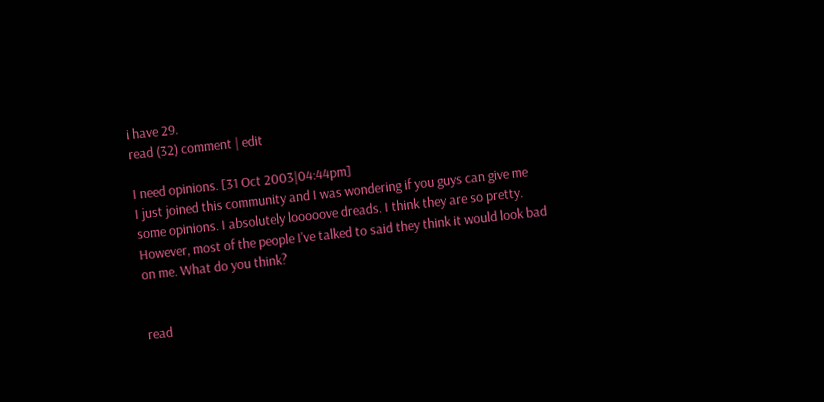i have 29.
read (32) comment | edit

I need opinions. [31 Oct 2003|04:44pm]
I just joined this community and I was wondering if you guys can give me some opinions. I absolutely looooove dreads. I think they are so pretty. However, most of the people I've talked to said they think it would look bad on me. What do you think?


read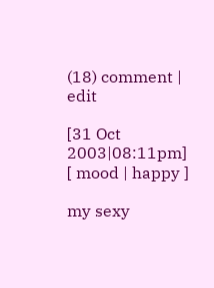(18) comment | edit

[31 Oct 2003|08:11pm]
[ mood | happy ]

my sexy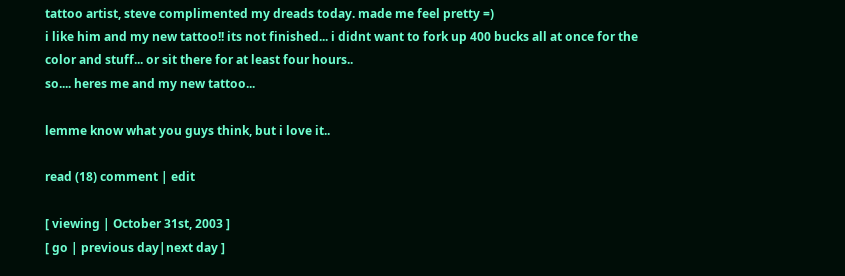tattoo artist, steve complimented my dreads today. made me feel pretty =)
i like him and my new tattoo!! its not finished... i didnt want to fork up 400 bucks all at once for the color and stuff... or sit there for at least four hours..
so.... heres me and my new tattoo...

lemme know what you guys think, but i love it..

read (18) comment | edit

[ viewing | October 31st, 2003 ]
[ go | previous day|next day ]